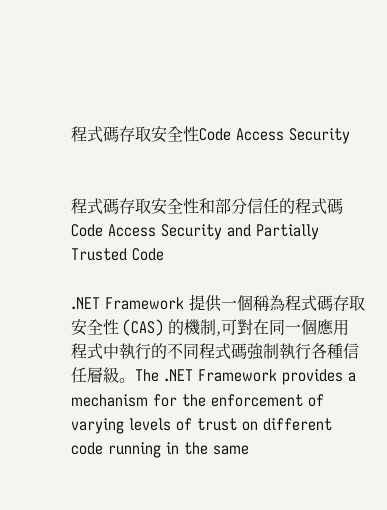程式碼存取安全性Code Access Security


程式碼存取安全性和部分信任的程式碼Code Access Security and Partially Trusted Code

.NET Framework 提供一個稱為程式碼存取安全性 (CAS) 的機制,可對在同一個應用程式中執行的不同程式碼強制執行各種信任層級。The .NET Framework provides a mechanism for the enforcement of varying levels of trust on different code running in the same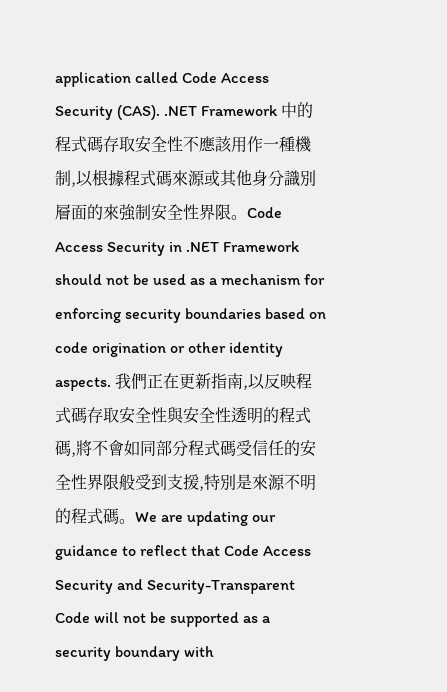application called Code Access Security (CAS). .NET Framework 中的程式碼存取安全性不應該用作一種機制,以根據程式碼來源或其他身分識別層面的來強制安全性界限。Code Access Security in .NET Framework should not be used as a mechanism for enforcing security boundaries based on code origination or other identity aspects. 我們正在更新指南,以反映程式碼存取安全性與安全性透明的程式碼,將不會如同部分程式碼受信任的安全性界限般受到支援,特別是來源不明的程式碼。We are updating our guidance to reflect that Code Access Security and Security-Transparent Code will not be supported as a security boundary with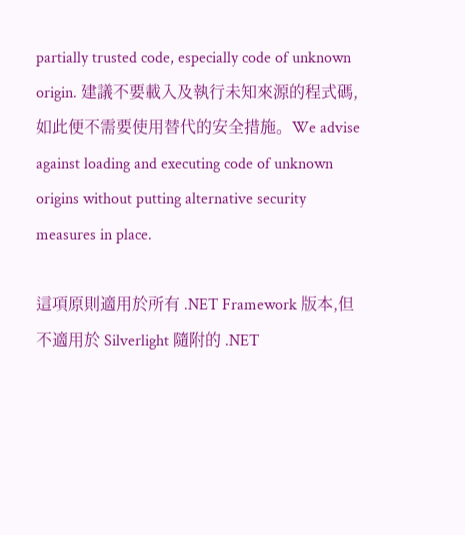partially trusted code, especially code of unknown origin. 建議不要載入及執行未知來源的程式碼,如此便不需要使用替代的安全措施。We advise against loading and executing code of unknown origins without putting alternative security measures in place.

這項原則適用於所有 .NET Framework 版本,但不適用於 Silverlight 隨附的 .NET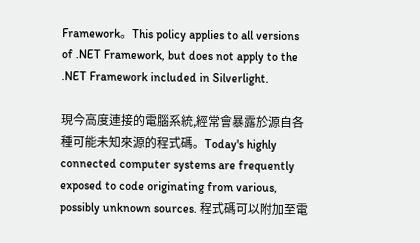Framework。This policy applies to all versions of .NET Framework, but does not apply to the .NET Framework included in Silverlight.

現今高度連接的電腦系統,經常會暴露於源自各種可能未知來源的程式碼。Today's highly connected computer systems are frequently exposed to code originating from various, possibly unknown sources. 程式碼可以附加至電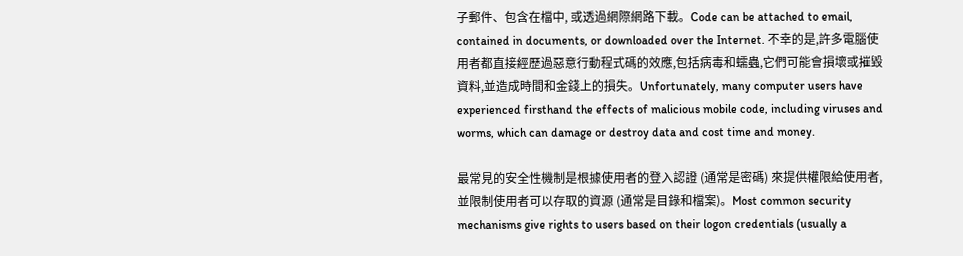子郵件、包含在檔中, 或透過網際網路下載。Code can be attached to email, contained in documents, or downloaded over the Internet. 不幸的是,許多電腦使用者都直接經歷過惡意行動程式碼的效應,包括病毒和蠕蟲,它們可能會損壞或摧毀資料,並造成時間和金錢上的損失。Unfortunately, many computer users have experienced firsthand the effects of malicious mobile code, including viruses and worms, which can damage or destroy data and cost time and money.

最常見的安全性機制是根據使用者的登入認證 (通常是密碼) 來提供權限給使用者,並限制使用者可以存取的資源 (通常是目錄和檔案)。Most common security mechanisms give rights to users based on their logon credentials (usually a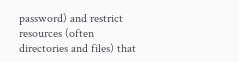password) and restrict resources (often directories and files) that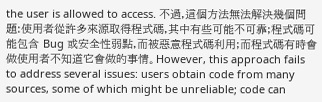the user is allowed to access. 不過,這個方法無法解決幾個問題:使用者從許多來源取得程式碼,其中有些可能不可靠;程式碼可能包含 Bug 或安全性弱點,而被惡意程式碼利用;而程式碼有時會做使用者不知道它會做的事情。However, this approach fails to address several issues: users obtain code from many sources, some of which might be unreliable; code can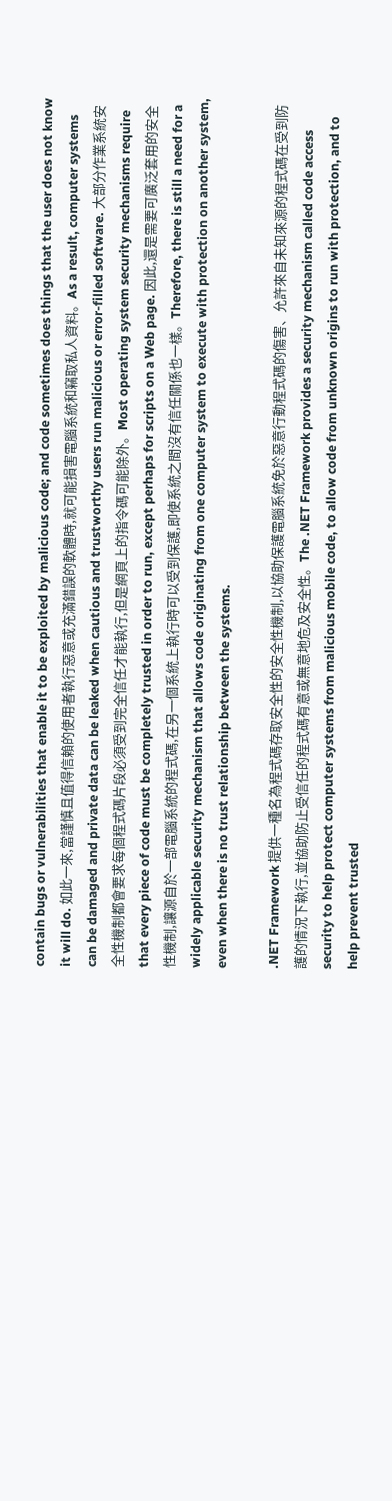contain bugs or vulnerabilities that enable it to be exploited by malicious code; and code sometimes does things that the user does not know it will do. 如此一來,當謹慎且值得信賴的使用者執行惡意或充滿錯誤的軟體時,就可能損害電腦系統和竊取私人資料。As a result, computer systems can be damaged and private data can be leaked when cautious and trustworthy users run malicious or error-filled software. 大部分作業系統安全性機制都會要求每個程式碼片段必須受到完全信任才能執行,但是網頁上的指令碼可能除外。Most operating system security mechanisms require that every piece of code must be completely trusted in order to run, except perhaps for scripts on a Web page. 因此,還是需要可廣泛套用的安全性機制,讓源自於一部電腦系統的程式碼,在另一個系統上執行時可以受到保護,即使系統之間沒有信任關係也一樣。Therefore, there is still a need for a widely applicable security mechanism that allows code originating from one computer system to execute with protection on another system, even when there is no trust relationship between the systems.

.NET Framework 提供一種名為程式碼存取安全性的安全性機制,以協助保護電腦系統免於惡意行動程式碼的傷害、允許來自未知來源的程式碼在受到防護的情況下執行,並協助防止受信任的程式碼有意或無意地危及安全性。The .NET Framework provides a security mechanism called code access security to help protect computer systems from malicious mobile code, to allow code from unknown origins to run with protection, and to help prevent trusted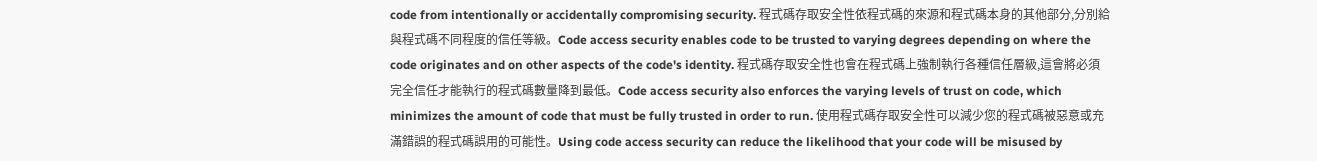code from intentionally or accidentally compromising security. 程式碼存取安全性依程式碼的來源和程式碼本身的其他部分,分別給與程式碼不同程度的信任等級。Code access security enables code to be trusted to varying degrees depending on where the code originates and on other aspects of the code's identity. 程式碼存取安全性也會在程式碼上強制執行各種信任層級,這會將必須完全信任才能執行的程式碼數量降到最低。Code access security also enforces the varying levels of trust on code, which minimizes the amount of code that must be fully trusted in order to run. 使用程式碼存取安全性可以減少您的程式碼被惡意或充滿錯誤的程式碼誤用的可能性。Using code access security can reduce the likelihood that your code will be misused by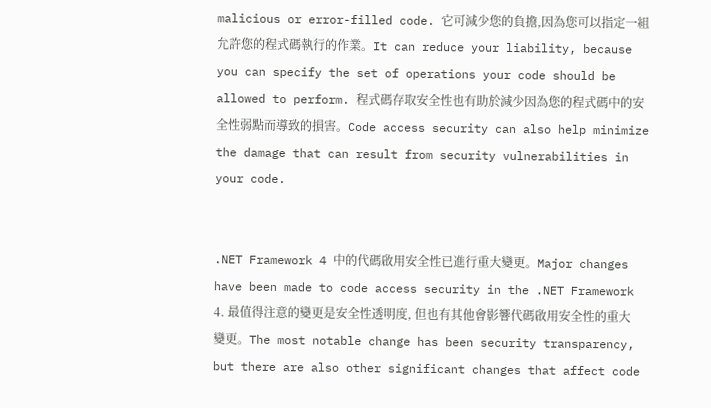malicious or error-filled code. 它可減少您的負擔,因為您可以指定一組允許您的程式碼執行的作業。It can reduce your liability, because you can specify the set of operations your code should be allowed to perform. 程式碼存取安全性也有助於減少因為您的程式碼中的安全性弱點而導致的損害。Code access security can also help minimize the damage that can result from security vulnerabilities in your code.


.NET Framework 4 中的代碼啟用安全性已進行重大變更。Major changes have been made to code access security in the .NET Framework 4. 最值得注意的變更是安全性透明度, 但也有其他會影響代碼啟用安全性的重大變更。The most notable change has been security transparency, but there are also other significant changes that affect code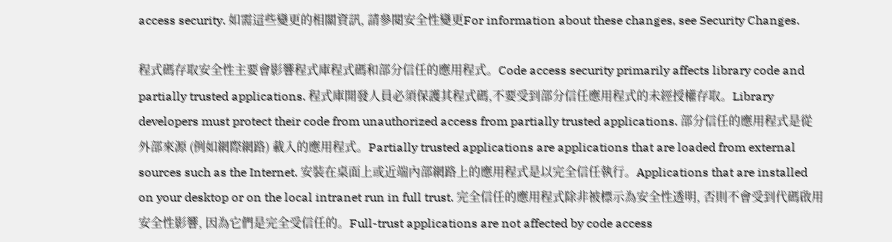access security. 如需這些變更的相關資訊, 請參閱安全性變更For information about these changes, see Security Changes.

程式碼存取安全性主要會影響程式庫程式碼和部分信任的應用程式。Code access security primarily affects library code and partially trusted applications. 程式庫開發人員必須保護其程式碼,不要受到部分信任應用程式的未經授權存取。Library developers must protect their code from unauthorized access from partially trusted applications. 部分信任的應用程式是從外部來源 (例如網際網路) 載入的應用程式。Partially trusted applications are applications that are loaded from external sources such as the Internet. 安裝在桌面上或近端內部網路上的應用程式是以完全信任執行。Applications that are installed on your desktop or on the local intranet run in full trust. 完全信任的應用程式除非被標示為安全性透明, 否則不會受到代碼啟用安全性影響, 因為它們是完全受信任的。Full-trust applications are not affected by code access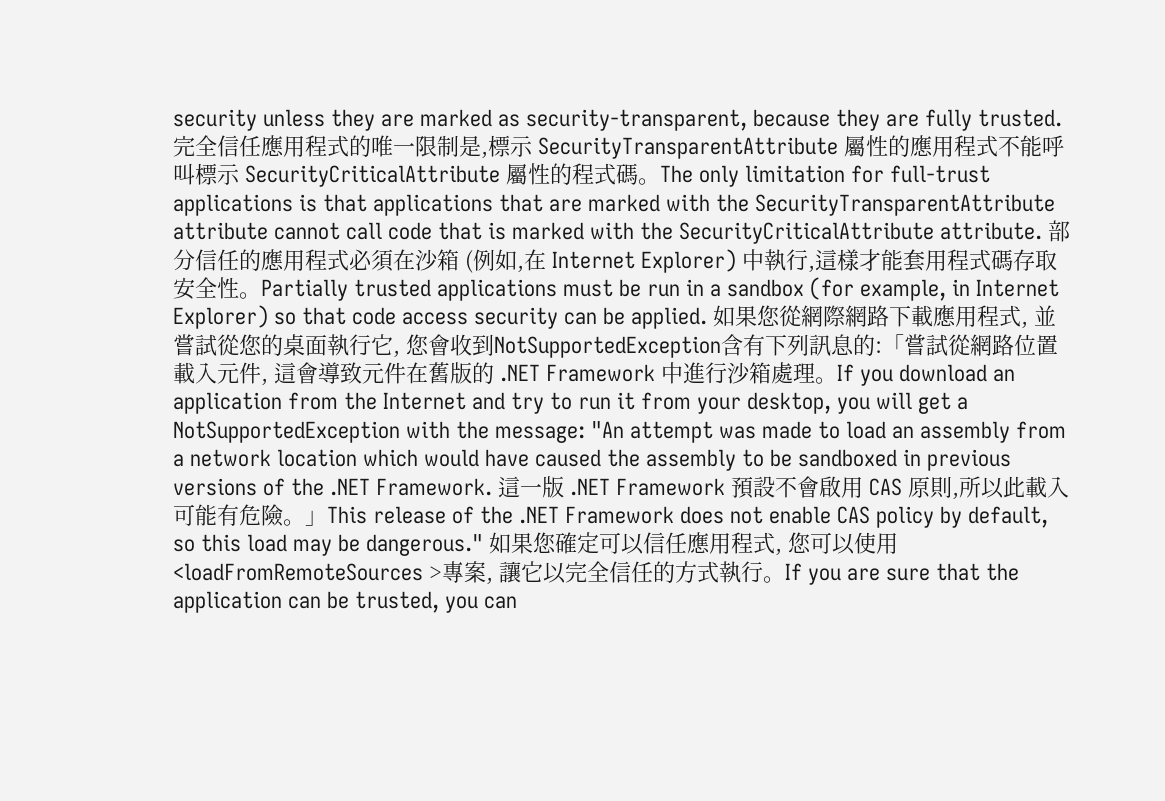security unless they are marked as security-transparent, because they are fully trusted. 完全信任應用程式的唯一限制是,標示 SecurityTransparentAttribute 屬性的應用程式不能呼叫標示 SecurityCriticalAttribute 屬性的程式碼。The only limitation for full-trust applications is that applications that are marked with the SecurityTransparentAttribute attribute cannot call code that is marked with the SecurityCriticalAttribute attribute. 部分信任的應用程式必須在沙箱 (例如,在 Internet Explorer) 中執行,這樣才能套用程式碼存取安全性。Partially trusted applications must be run in a sandbox (for example, in Internet Explorer) so that code access security can be applied. 如果您從網際網路下載應用程式, 並嘗試從您的桌面執行它, 您會收到NotSupportedException含有下列訊息的:「嘗試從網路位置載入元件, 這會導致元件在舊版的 .NET Framework 中進行沙箱處理。If you download an application from the Internet and try to run it from your desktop, you will get a NotSupportedException with the message: "An attempt was made to load an assembly from a network location which would have caused the assembly to be sandboxed in previous versions of the .NET Framework. 這一版 .NET Framework 預設不會啟用 CAS 原則,所以此載入可能有危險。」This release of the .NET Framework does not enable CAS policy by default, so this load may be dangerous." 如果您確定可以信任應用程式, 您可以使用 <loadFromRemoteSources >專案, 讓它以完全信任的方式執行。If you are sure that the application can be trusted, you can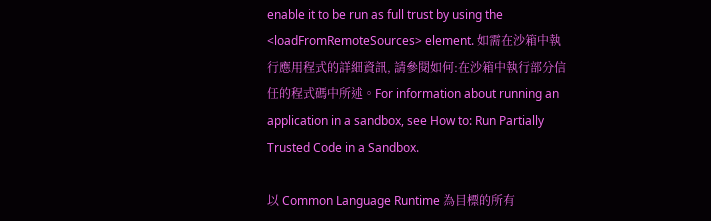enable it to be run as full trust by using the <loadFromRemoteSources> element. 如需在沙箱中執行應用程式的詳細資訊, 請參閱如何:在沙箱中執行部分信任的程式碼中所述。For information about running an application in a sandbox, see How to: Run Partially Trusted Code in a Sandbox.

以 Common Language Runtime 為目標的所有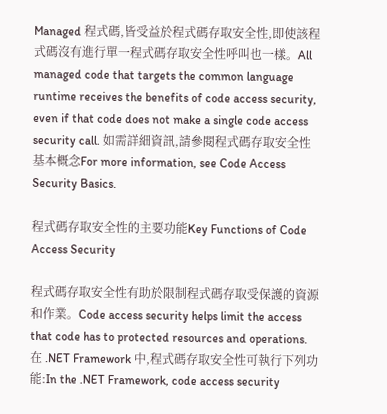Managed 程式碼,皆受益於程式碼存取安全性,即使該程式碼沒有進行單一程式碼存取安全性呼叫也一樣。All managed code that targets the common language runtime receives the benefits of code access security, even if that code does not make a single code access security call. 如需詳細資訊,請參閱程式碼存取安全性基本概念For more information, see Code Access Security Basics.

程式碼存取安全性的主要功能Key Functions of Code Access Security

程式碼存取安全性有助於限制程式碼存取受保護的資源和作業。Code access security helps limit the access that code has to protected resources and operations. 在 .NET Framework 中,程式碼存取安全性可執行下列功能:In the .NET Framework, code access security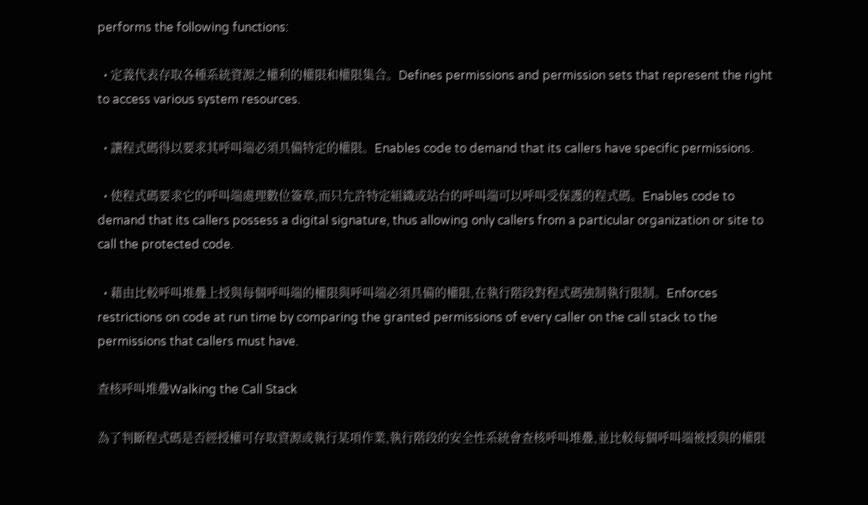performs the following functions:

  • 定義代表存取各種系統資源之權利的權限和權限集合。Defines permissions and permission sets that represent the right to access various system resources.

  • 讓程式碼得以要求其呼叫端必須具備特定的權限。Enables code to demand that its callers have specific permissions.

  • 使程式碼要求它的呼叫端處理數位簽章,而只允許特定組織或站台的呼叫端可以呼叫受保護的程式碼。Enables code to demand that its callers possess a digital signature, thus allowing only callers from a particular organization or site to call the protected code.

  • 藉由比較呼叫堆疊上授與每個呼叫端的權限與呼叫端必須具備的權限,在執行階段對程式碼強制執行限制。Enforces restrictions on code at run time by comparing the granted permissions of every caller on the call stack to the permissions that callers must have.

查核呼叫堆疊Walking the Call Stack

為了判斷程式碼是否經授權可存取資源或執行某項作業,執行階段的安全性系統會查核呼叫堆疊,並比較每個呼叫端被授與的權限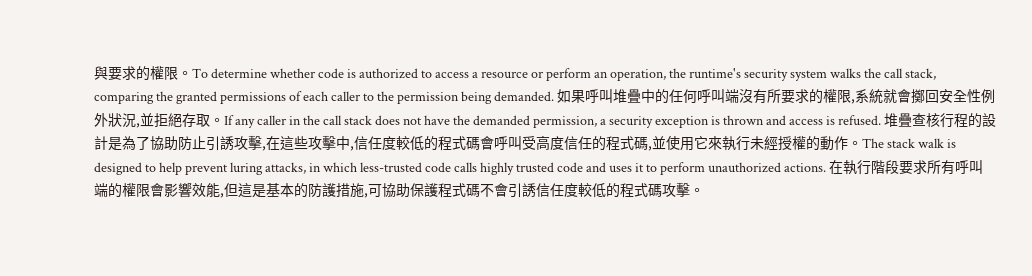與要求的權限。To determine whether code is authorized to access a resource or perform an operation, the runtime's security system walks the call stack, comparing the granted permissions of each caller to the permission being demanded. 如果呼叫堆疊中的任何呼叫端沒有所要求的權限,系統就會擲回安全性例外狀況,並拒絕存取。If any caller in the call stack does not have the demanded permission, a security exception is thrown and access is refused. 堆疊查核行程的設計是為了協助防止引誘攻擊,在這些攻擊中,信任度較低的程式碼會呼叫受高度信任的程式碼,並使用它來執行未經授權的動作。The stack walk is designed to help prevent luring attacks, in which less-trusted code calls highly trusted code and uses it to perform unauthorized actions. 在執行階段要求所有呼叫端的權限會影響效能,但這是基本的防護措施,可協助保護程式碼不會引誘信任度較低的程式碼攻擊。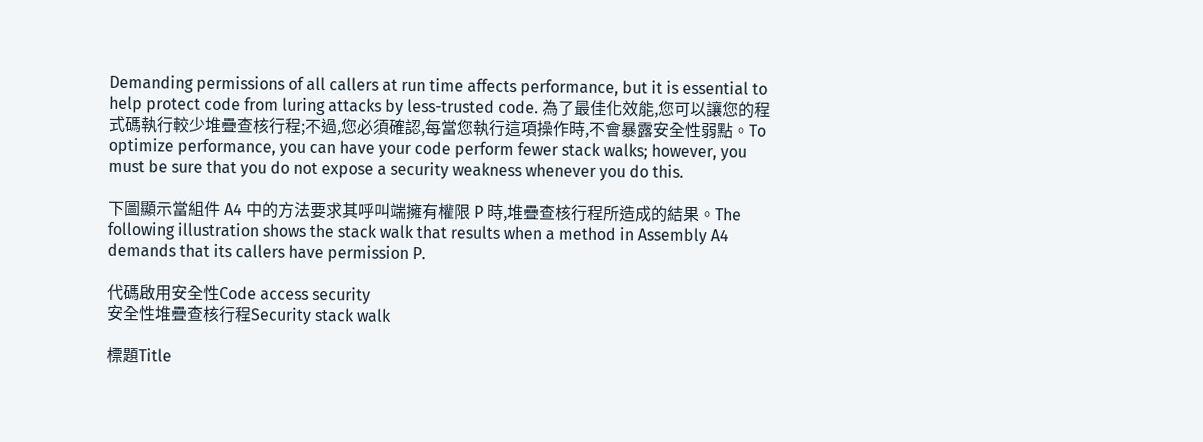Demanding permissions of all callers at run time affects performance, but it is essential to help protect code from luring attacks by less-trusted code. 為了最佳化效能,您可以讓您的程式碼執行較少堆疊查核行程;不過,您必須確認,每當您執行這項操作時,不會暴露安全性弱點。To optimize performance, you can have your code perform fewer stack walks; however, you must be sure that you do not expose a security weakness whenever you do this.

下圖顯示當組件 A4 中的方法要求其呼叫端擁有權限 P 時,堆疊查核行程所造成的結果。The following illustration shows the stack walk that results when a method in Assembly A4 demands that its callers have permission P.

代碼啟用安全性Code access security
安全性堆疊查核行程Security stack walk

標題Title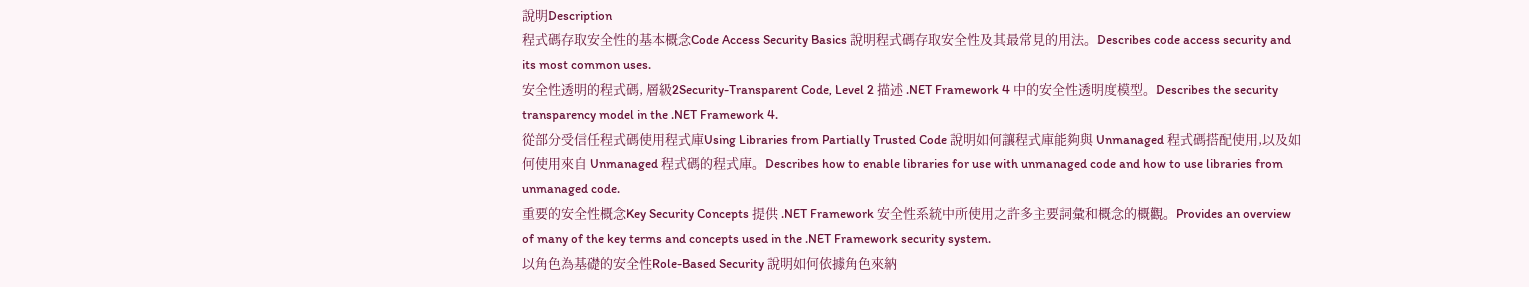說明Description
程式碼存取安全性的基本概念Code Access Security Basics 說明程式碼存取安全性及其最常見的用法。Describes code access security and its most common uses.
安全性透明的程式碼, 層級2Security-Transparent Code, Level 2 描述 .NET Framework 4 中的安全性透明度模型。Describes the security transparency model in the .NET Framework 4.
從部分受信任程式碼使用程式庫Using Libraries from Partially Trusted Code 說明如何讓程式庫能夠與 Unmanaged 程式碼搭配使用,以及如何使用來自 Unmanaged 程式碼的程式庫。Describes how to enable libraries for use with unmanaged code and how to use libraries from unmanaged code.
重要的安全性概念Key Security Concepts 提供 .NET Framework 安全性系統中所使用之許多主要詞彙和概念的概觀。Provides an overview of many of the key terms and concepts used in the .NET Framework security system.
以角色為基礎的安全性Role-Based Security 說明如何依據角色來納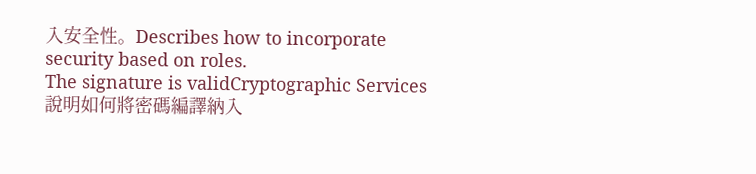入安全性。Describes how to incorporate security based on roles.
The signature is validCryptographic Services 說明如何將密碼編譯納入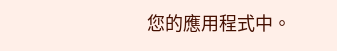您的應用程式中。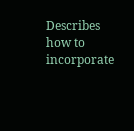Describes how to incorporate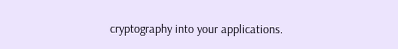cryptography into your applications.